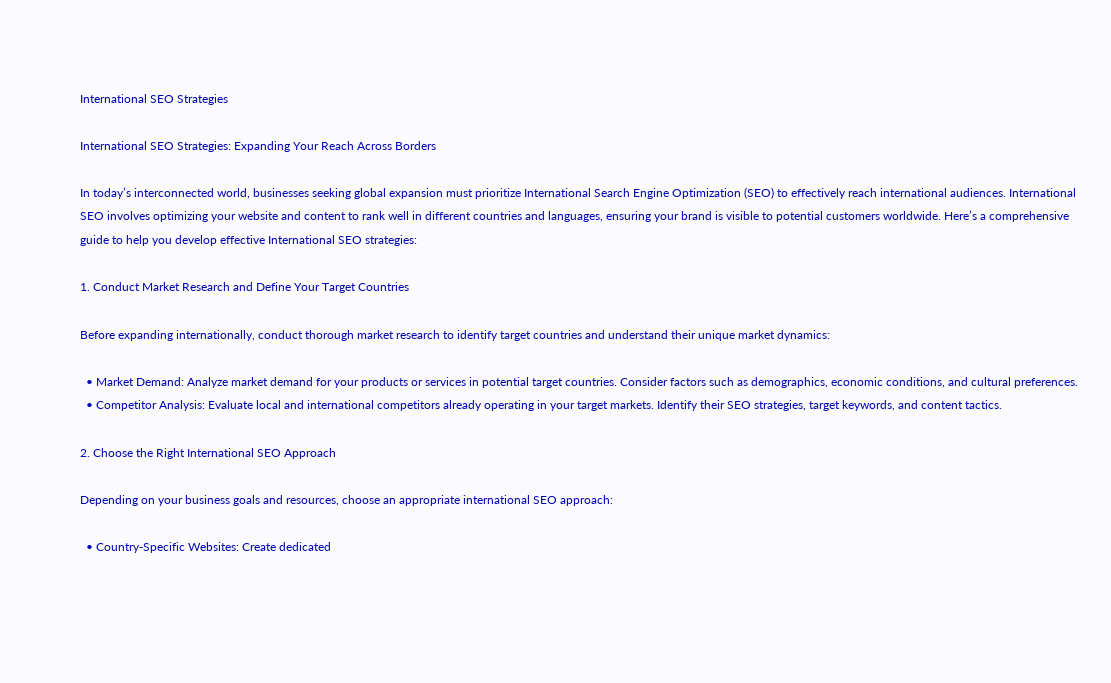International SEO Strategies

International SEO Strategies: Expanding Your Reach Across Borders

In today’s interconnected world, businesses seeking global expansion must prioritize International Search Engine Optimization (SEO) to effectively reach international audiences. International SEO involves optimizing your website and content to rank well in different countries and languages, ensuring your brand is visible to potential customers worldwide. Here’s a comprehensive guide to help you develop effective International SEO strategies:

1. Conduct Market Research and Define Your Target Countries

Before expanding internationally, conduct thorough market research to identify target countries and understand their unique market dynamics:

  • Market Demand: Analyze market demand for your products or services in potential target countries. Consider factors such as demographics, economic conditions, and cultural preferences.
  • Competitor Analysis: Evaluate local and international competitors already operating in your target markets. Identify their SEO strategies, target keywords, and content tactics.

2. Choose the Right International SEO Approach

Depending on your business goals and resources, choose an appropriate international SEO approach:

  • Country-Specific Websites: Create dedicated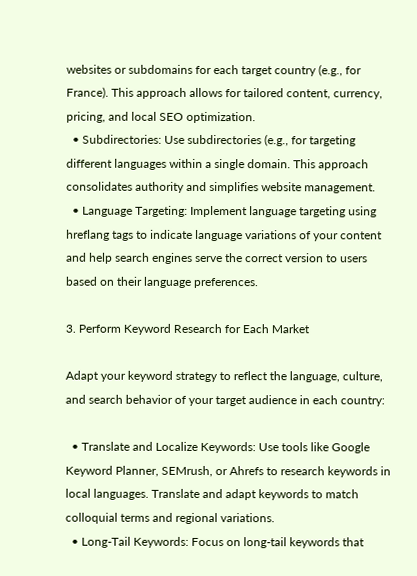websites or subdomains for each target country (e.g., for France). This approach allows for tailored content, currency, pricing, and local SEO optimization.
  • Subdirectories: Use subdirectories (e.g., for targeting different languages within a single domain. This approach consolidates authority and simplifies website management.
  • Language Targeting: Implement language targeting using hreflang tags to indicate language variations of your content and help search engines serve the correct version to users based on their language preferences.

3. Perform Keyword Research for Each Market

Adapt your keyword strategy to reflect the language, culture, and search behavior of your target audience in each country:

  • Translate and Localize Keywords: Use tools like Google Keyword Planner, SEMrush, or Ahrefs to research keywords in local languages. Translate and adapt keywords to match colloquial terms and regional variations.
  • Long-Tail Keywords: Focus on long-tail keywords that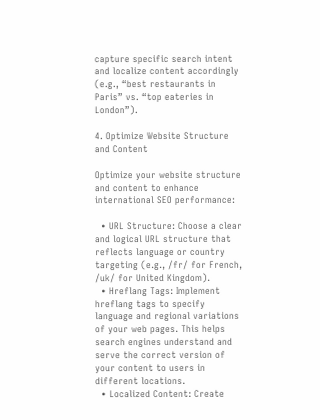capture specific search intent and localize content accordingly (e.g., “best restaurants in Paris” vs. “top eateries in London”).

4. Optimize Website Structure and Content

Optimize your website structure and content to enhance international SEO performance:

  • URL Structure: Choose a clear and logical URL structure that reflects language or country targeting (e.g., /fr/ for French, /uk/ for United Kingdom).
  • Hreflang Tags: Implement hreflang tags to specify language and regional variations of your web pages. This helps search engines understand and serve the correct version of your content to users in different locations.
  • Localized Content: Create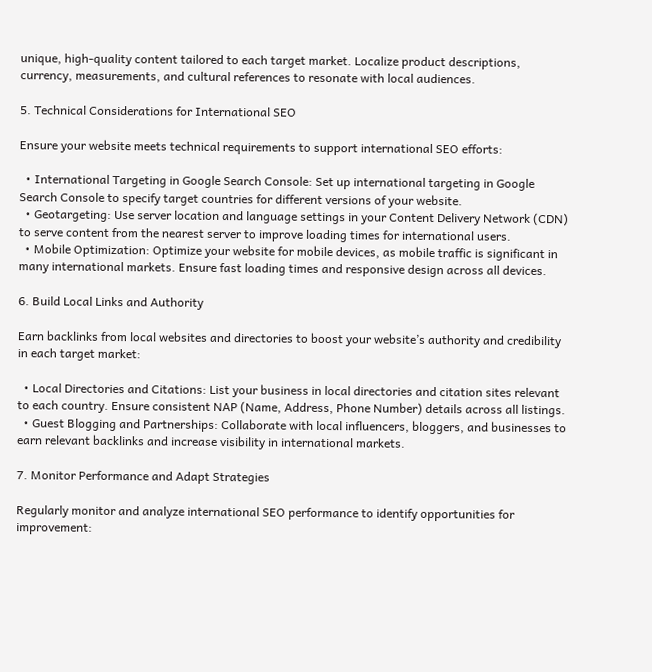unique, high-quality content tailored to each target market. Localize product descriptions, currency, measurements, and cultural references to resonate with local audiences.

5. Technical Considerations for International SEO

Ensure your website meets technical requirements to support international SEO efforts:

  • International Targeting in Google Search Console: Set up international targeting in Google Search Console to specify target countries for different versions of your website.
  • Geotargeting: Use server location and language settings in your Content Delivery Network (CDN) to serve content from the nearest server to improve loading times for international users.
  • Mobile Optimization: Optimize your website for mobile devices, as mobile traffic is significant in many international markets. Ensure fast loading times and responsive design across all devices.

6. Build Local Links and Authority

Earn backlinks from local websites and directories to boost your website’s authority and credibility in each target market:

  • Local Directories and Citations: List your business in local directories and citation sites relevant to each country. Ensure consistent NAP (Name, Address, Phone Number) details across all listings.
  • Guest Blogging and Partnerships: Collaborate with local influencers, bloggers, and businesses to earn relevant backlinks and increase visibility in international markets.

7. Monitor Performance and Adapt Strategies

Regularly monitor and analyze international SEO performance to identify opportunities for improvement: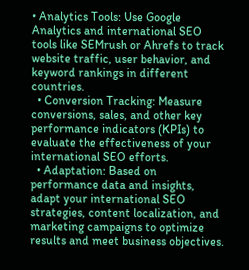• Analytics Tools: Use Google Analytics and international SEO tools like SEMrush or Ahrefs to track website traffic, user behavior, and keyword rankings in different countries.
  • Conversion Tracking: Measure conversions, sales, and other key performance indicators (KPIs) to evaluate the effectiveness of your international SEO efforts.
  • Adaptation: Based on performance data and insights, adapt your international SEO strategies, content localization, and marketing campaigns to optimize results and meet business objectives.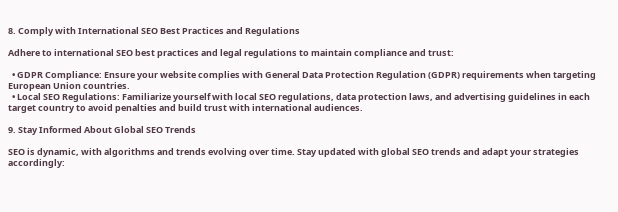8. Comply with International SEO Best Practices and Regulations

Adhere to international SEO best practices and legal regulations to maintain compliance and trust:

  • GDPR Compliance: Ensure your website complies with General Data Protection Regulation (GDPR) requirements when targeting European Union countries.
  • Local SEO Regulations: Familiarize yourself with local SEO regulations, data protection laws, and advertising guidelines in each target country to avoid penalties and build trust with international audiences.

9. Stay Informed About Global SEO Trends

SEO is dynamic, with algorithms and trends evolving over time. Stay updated with global SEO trends and adapt your strategies accordingly: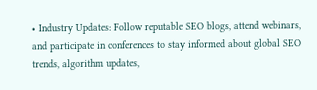• Industry Updates: Follow reputable SEO blogs, attend webinars, and participate in conferences to stay informed about global SEO trends, algorithm updates,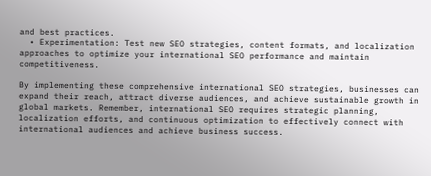and best practices.
  • Experimentation: Test new SEO strategies, content formats, and localization approaches to optimize your international SEO performance and maintain competitiveness.

By implementing these comprehensive international SEO strategies, businesses can expand their reach, attract diverse audiences, and achieve sustainable growth in global markets. Remember, international SEO requires strategic planning, localization efforts, and continuous optimization to effectively connect with international audiences and achieve business success.